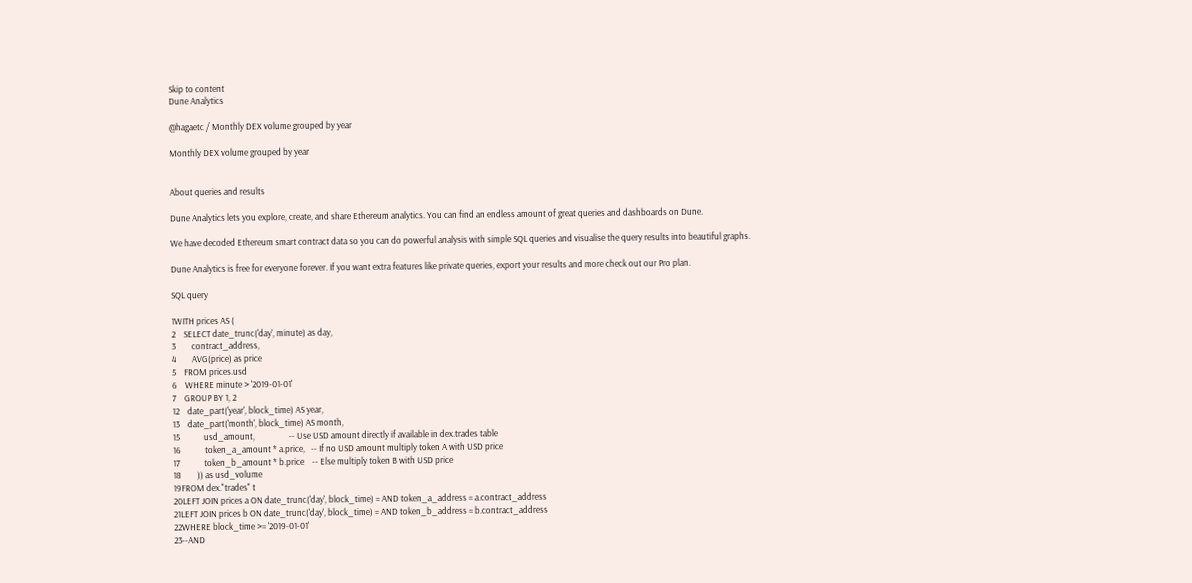Skip to content
Dune Analytics

@hagaetc / Monthly DEX volume grouped by year

Monthly DEX volume grouped by year


About queries and results

Dune Analytics lets you explore, create, and share Ethereum analytics. You can find an endless amount of great queries and dashboards on Dune.

We have decoded Ethereum smart contract data so you can do powerful analysis with simple SQL queries and visualise the query results into beautiful graphs.

Dune Analytics is free for everyone forever. If you want extra features like private queries, export your results and more check out our Pro plan.

SQL query

1WITH prices AS (
2    SELECT date_trunc('day', minute) as day,
3        contract_address,
4        AVG(price) as price
5    FROM prices.usd
6    WHERE minute > '2019-01-01'
7    GROUP BY 1, 2
12    date_part('year', block_time) AS year,
13    date_part('month', block_time) AS month,
15            usd_amount,                 -- Use USD amount directly if available in dex.trades table
16            token_a_amount * a.price,   -- If no USD amount multiply token A with USD price
17            token_b_amount * b.price    -- Else multiply token B with USD price
18        )) as usd_volume
19FROM dex."trades" t
20LEFT JOIN prices a ON date_trunc('day', block_time) = AND token_a_address = a.contract_address
21LEFT JOIN prices b ON date_trunc('day', block_time) = AND token_b_address = b.contract_address
22WHERE block_time >= '2019-01-01'
23--AND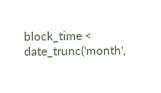block_time < date_trunc('month',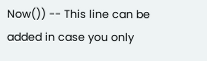Now()) -- This line can be added in case you only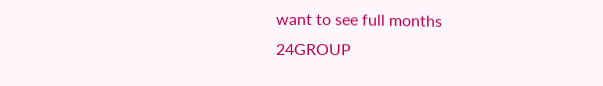want to see full months
24GROUP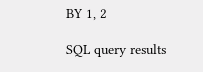BY 1, 2

SQL query results